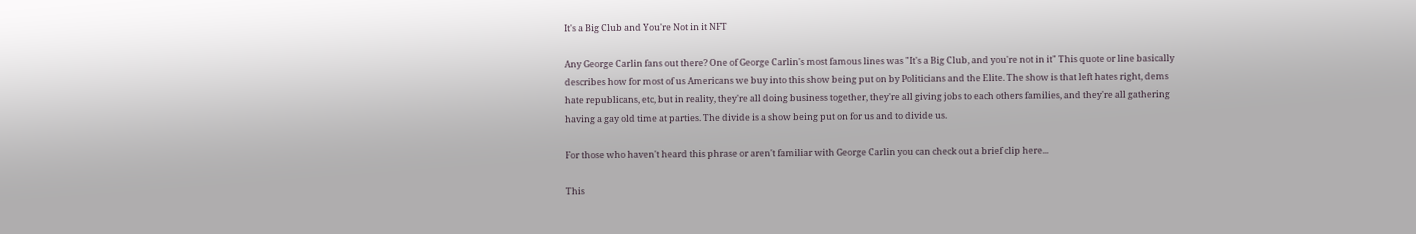It's a Big Club and You're Not in it NFT

Any George Carlin fans out there? One of George Carlin's most famous lines was "It's a Big Club, and you're not in it" This quote or line basically describes how for most of us Americans we buy into this show being put on by Politicians and the Elite. The show is that left hates right, dems hate republicans, etc, but in reality, they're all doing business together, they're all giving jobs to each others families, and they're all gathering having a gay old time at parties. The divide is a show being put on for us and to divide us.

For those who haven't heard this phrase or aren't familiar with George Carlin you can check out a brief clip here...

This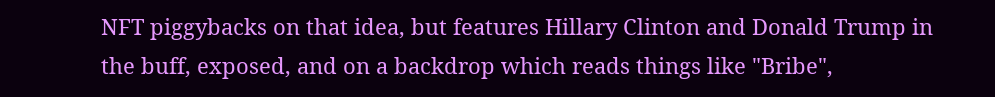NFT piggybacks on that idea, but features Hillary Clinton and Donald Trump in the buff, exposed, and on a backdrop which reads things like "Bribe",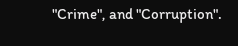"Crime", and "Corruption".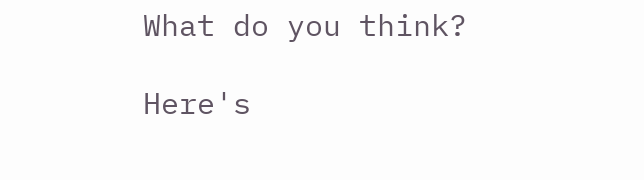What do you think?

Here's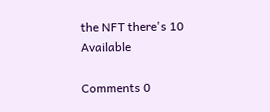the NFT there's 10 Available

Comments 0